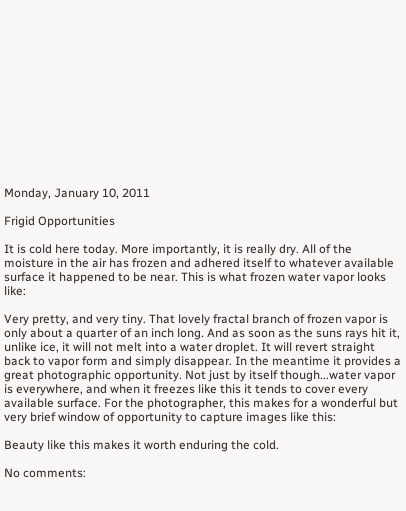Monday, January 10, 2011

Frigid Opportunities

It is cold here today. More importantly, it is really dry. All of the moisture in the air has frozen and adhered itself to whatever available surface it happened to be near. This is what frozen water vapor looks like:

Very pretty, and very tiny. That lovely fractal branch of frozen vapor is only about a quarter of an inch long. And as soon as the suns rays hit it, unlike ice, it will not melt into a water droplet. It will revert straight back to vapor form and simply disappear. In the meantime it provides a great photographic opportunity. Not just by itself though...water vapor is everywhere, and when it freezes like this it tends to cover every available surface. For the photographer, this makes for a wonderful but very brief window of opportunity to capture images like this:

Beauty like this makes it worth enduring the cold.

No comments: